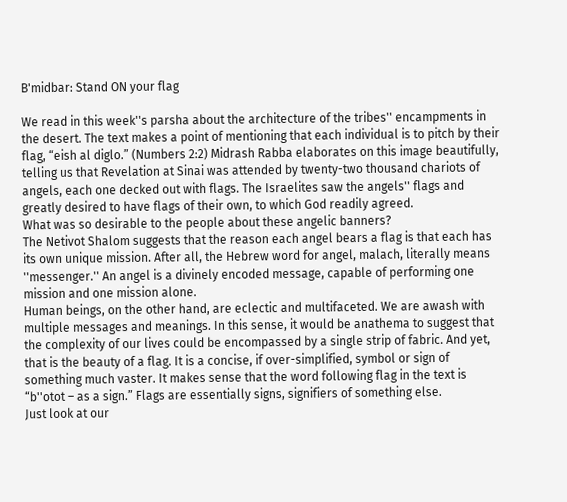B'midbar: Stand ON your flag

We read in this week''s parsha about the architecture of the tribes'' encampments in the desert. The text makes a point of mentioning that each individual is to pitch by their flag, “eish al diglo.” (Numbers 2:2) Midrash Rabba elaborates on this image beautifully, telling us that Revelation at Sinai was attended by twenty-two thousand chariots of angels, each one decked out with flags. The Israelites saw the angels'' flags and greatly desired to have flags of their own, to which God readily agreed.
What was so desirable to the people about these angelic banners?
The Netivot Shalom suggests that the reason each angel bears a flag is that each has its own unique mission. After all, the Hebrew word for angel, malach, literally means ''messenger.'' An angel is a divinely encoded message, capable of performing one mission and one mission alone.
Human beings, on the other hand, are eclectic and multifaceted. We are awash with multiple messages and meanings. In this sense, it would be anathema to suggest that the complexity of our lives could be encompassed by a single strip of fabric. And yet, that is the beauty of a flag. It is a concise, if over-simplified, symbol or sign of something much vaster. It makes sense that the word following flag in the text is “b''otot – as a sign.” Flags are essentially signs, signifiers of something else.
Just look at our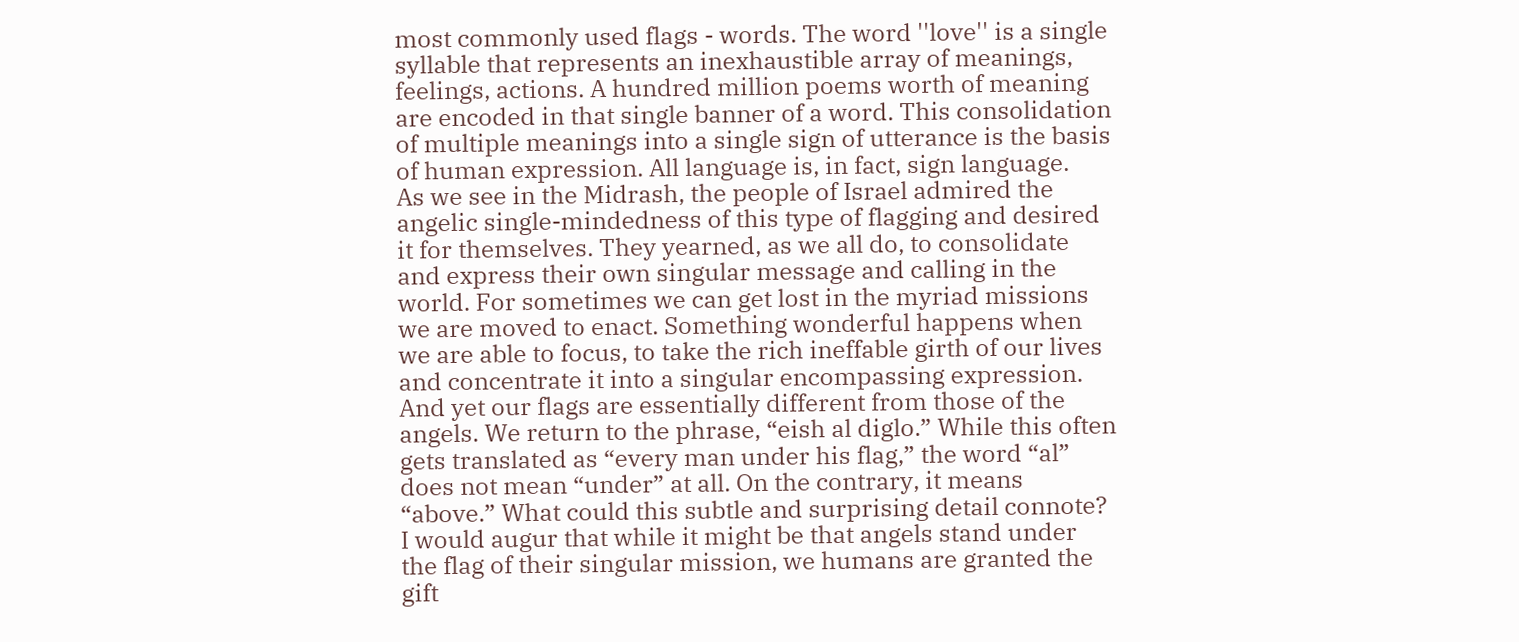most commonly used flags - words. The word ''love'' is a single syllable that represents an inexhaustible array of meanings, feelings, actions. A hundred million poems worth of meaning are encoded in that single banner of a word. This consolidation of multiple meanings into a single sign of utterance is the basis of human expression. All language is, in fact, sign language.
As we see in the Midrash, the people of Israel admired the angelic single-mindedness of this type of flagging and desired it for themselves. They yearned, as we all do, to consolidate and express their own singular message and calling in the world. For sometimes we can get lost in the myriad missions we are moved to enact. Something wonderful happens when we are able to focus, to take the rich ineffable girth of our lives and concentrate it into a singular encompassing expression.
And yet our flags are essentially different from those of the angels. We return to the phrase, “eish al diglo.” While this often gets translated as “every man under his flag,” the word “al” does not mean “under” at all. On the contrary, it means “above.” What could this subtle and surprising detail connote?
I would augur that while it might be that angels stand under the flag of their singular mission, we humans are granted the gift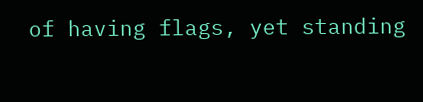of having flags, yet standing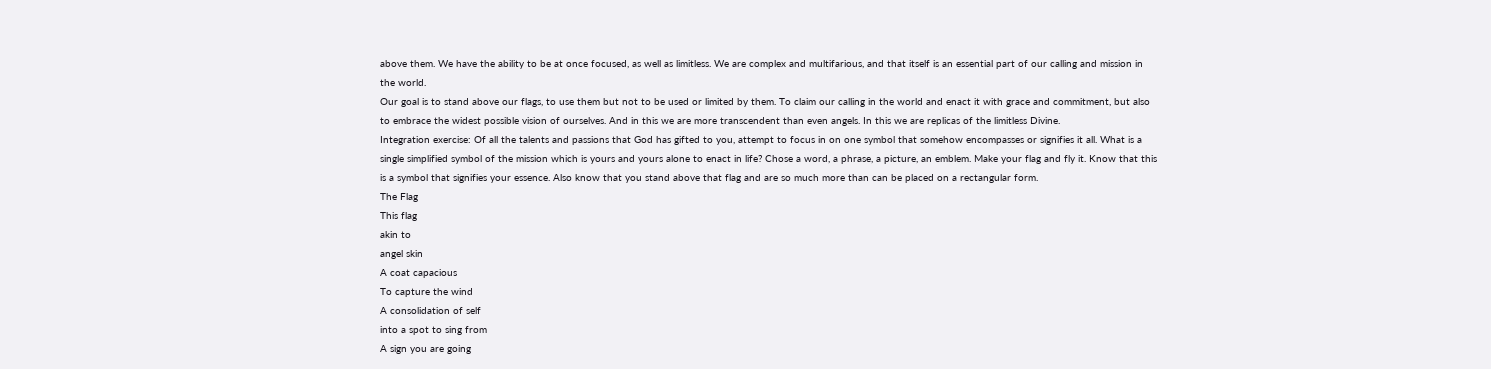above them. We have the ability to be at once focused, as well as limitless. We are complex and multifarious, and that itself is an essential part of our calling and mission in the world.
Our goal is to stand above our flags, to use them but not to be used or limited by them. To claim our calling in the world and enact it with grace and commitment, but also to embrace the widest possible vision of ourselves. And in this we are more transcendent than even angels. In this we are replicas of the limitless Divine.
Integration exercise: Of all the talents and passions that God has gifted to you, attempt to focus in on one symbol that somehow encompasses or signifies it all. What is a single simplified symbol of the mission which is yours and yours alone to enact in life? Chose a word, a phrase, a picture, an emblem. Make your flag and fly it. Know that this is a symbol that signifies your essence. Also know that you stand above that flag and are so much more than can be placed on a rectangular form.
The Flag
This flag
akin to
angel skin
A coat capacious
To capture the wind
A consolidation of self
into a spot to sing from
A sign you are going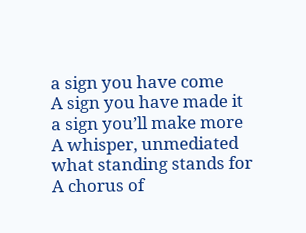a sign you have come
A sign you have made it
a sign you’ll make more
A whisper, unmediated
what standing stands for
A chorus of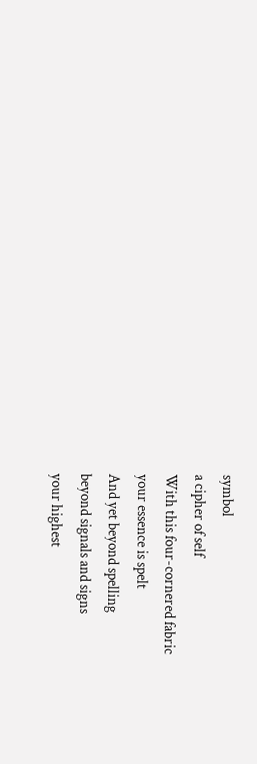symbol
a cipher of self
With this four-cornered fabric
your essence is spelt
And yet beyond spelling
beyond signals and signs
your highest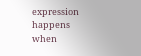expression
happens when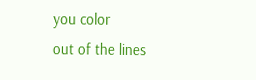you color
out of the lines